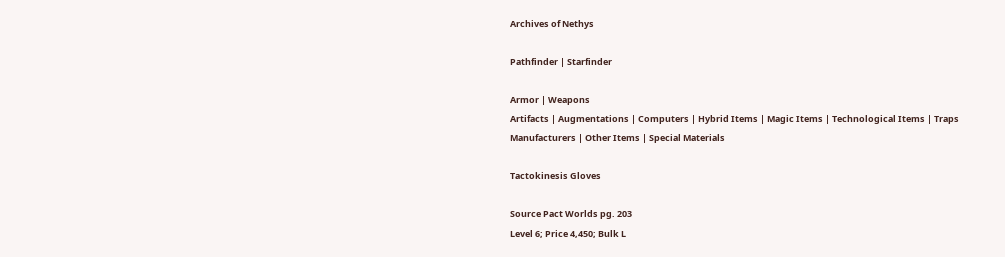Archives of Nethys

Pathfinder | Starfinder

Armor | Weapons
Artifacts | Augmentations | Computers | Hybrid Items | Magic Items | Technological Items | Traps
Manufacturers | Other Items | Special Materials

Tactokinesis Gloves

Source Pact Worlds pg. 203
Level 6; Price 4,450; Bulk L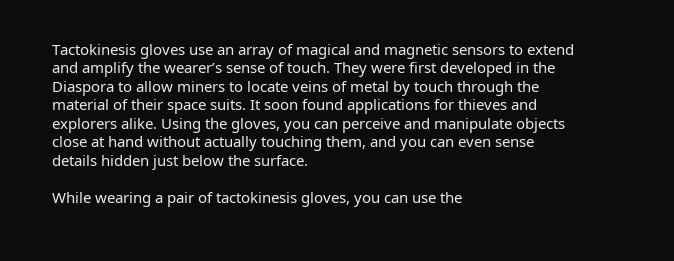Tactokinesis gloves use an array of magical and magnetic sensors to extend and amplify the wearer’s sense of touch. They were first developed in the Diaspora to allow miners to locate veins of metal by touch through the material of their space suits. It soon found applications for thieves and explorers alike. Using the gloves, you can perceive and manipulate objects close at hand without actually touching them, and you can even sense details hidden just below the surface.

While wearing a pair of tactokinesis gloves, you can use the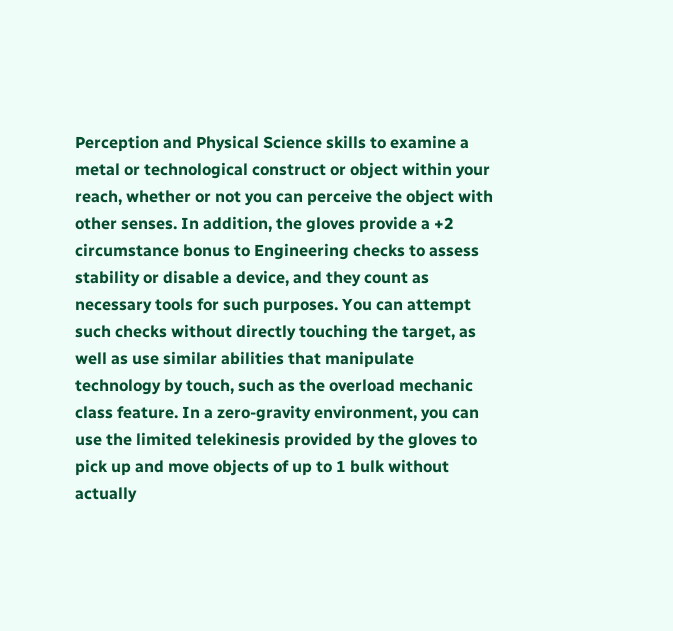Perception and Physical Science skills to examine a metal or technological construct or object within your reach, whether or not you can perceive the object with other senses. In addition, the gloves provide a +2 circumstance bonus to Engineering checks to assess stability or disable a device, and they count as necessary tools for such purposes. You can attempt such checks without directly touching the target, as well as use similar abilities that manipulate technology by touch, such as the overload mechanic class feature. In a zero-gravity environment, you can use the limited telekinesis provided by the gloves to pick up and move objects of up to 1 bulk without actually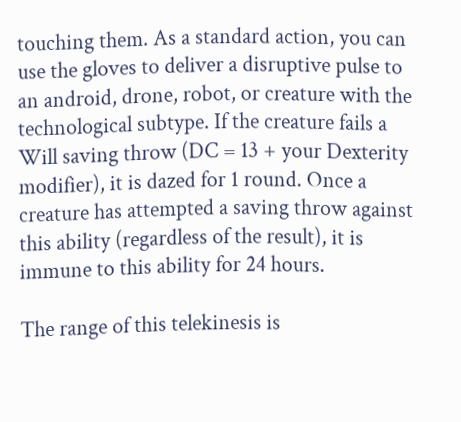touching them. As a standard action, you can use the gloves to deliver a disruptive pulse to an android, drone, robot, or creature with the technological subtype. If the creature fails a Will saving throw (DC = 13 + your Dexterity modifier), it is dazed for 1 round. Once a creature has attempted a saving throw against this ability (regardless of the result), it is immune to this ability for 24 hours.

The range of this telekinesis is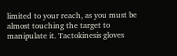limited to your reach, as you must be almost touching the target to manipulate it. Tactokinesis gloves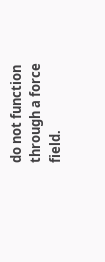do not function through a force field.